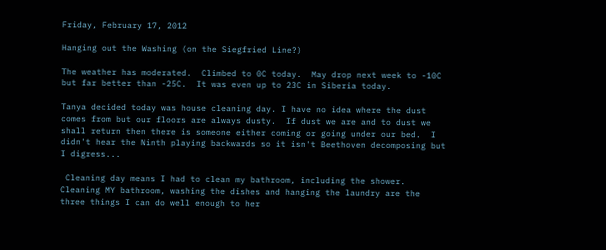Friday, February 17, 2012

Hanging out the Washing (on the Siegfried Line?)

The weather has moderated.  Climbed to 0C today.  May drop next week to -10C but far better than -25C.  It was even up to 23C in Siberia today.

Tanya decided today was house cleaning day. I have no idea where the dust comes from but our floors are always dusty.  If dust we are and to dust we shall return then there is someone either coming or going under our bed.  I didn't hear the Ninth playing backwards so it isn't Beethoven decomposing but I digress...

 Cleaning day means I had to clean my bathroom, including the shower.  Cleaning MY bathroom, washing the dishes and hanging the laundry are the three things I can do well enough to her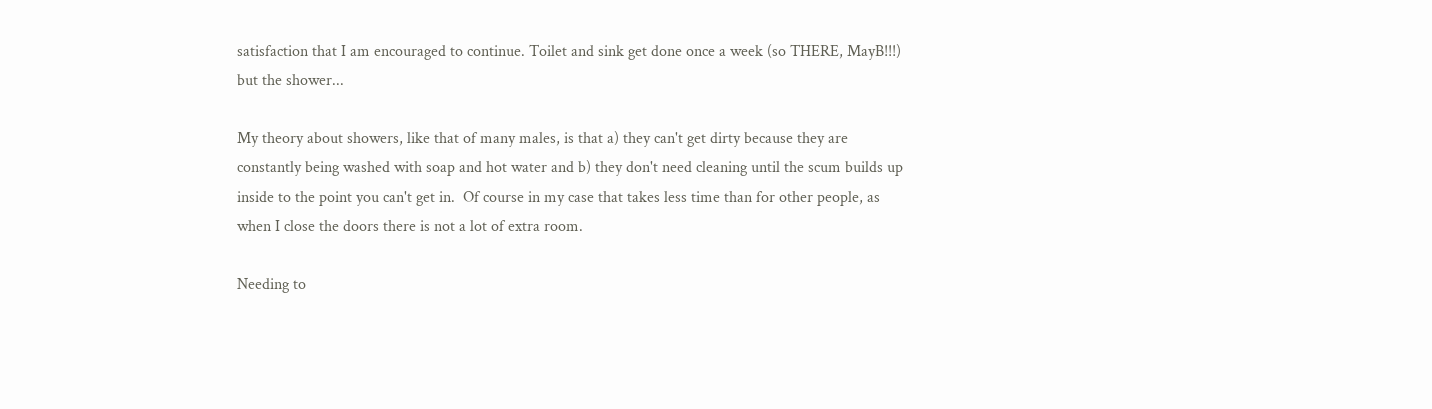satisfaction that I am encouraged to continue. Toilet and sink get done once a week (so THERE, MayB!!!) but the shower...

My theory about showers, like that of many males, is that a) they can't get dirty because they are constantly being washed with soap and hot water and b) they don't need cleaning until the scum builds up inside to the point you can't get in.  Of course in my case that takes less time than for other people, as when I close the doors there is not a lot of extra room.

Needing to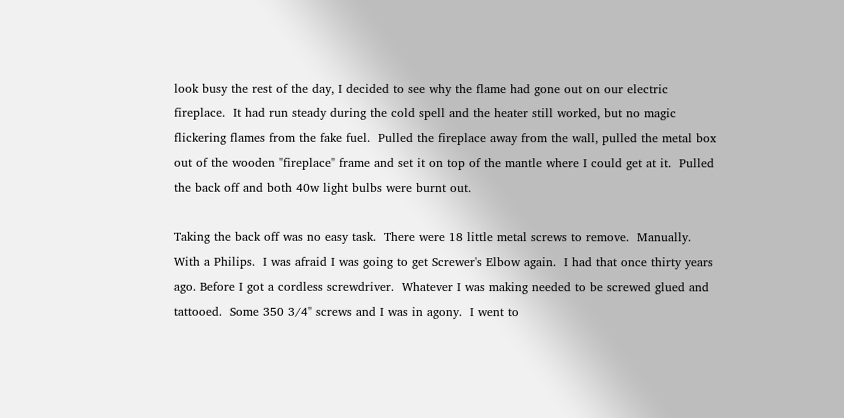look busy the rest of the day, I decided to see why the flame had gone out on our electric fireplace.  It had run steady during the cold spell and the heater still worked, but no magic flickering flames from the fake fuel.  Pulled the fireplace away from the wall, pulled the metal box out of the wooden "fireplace" frame and set it on top of the mantle where I could get at it.  Pulled the back off and both 40w light bulbs were burnt out.

Taking the back off was no easy task.  There were 18 little metal screws to remove.  Manually.  With a Philips.  I was afraid I was going to get Screwer's Elbow again.  I had that once thirty years ago. Before I got a cordless screwdriver.  Whatever I was making needed to be screwed glued and tattooed.  Some 350 3/4" screws and I was in agony.  I went to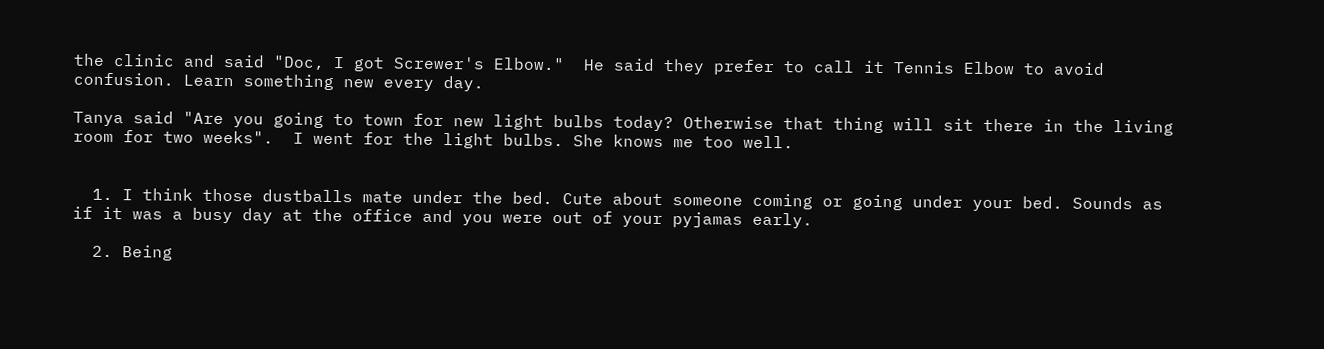the clinic and said "Doc, I got Screwer's Elbow."  He said they prefer to call it Tennis Elbow to avoid confusion. Learn something new every day.

Tanya said "Are you going to town for new light bulbs today? Otherwise that thing will sit there in the living room for two weeks".  I went for the light bulbs. She knows me too well.


  1. I think those dustballs mate under the bed. Cute about someone coming or going under your bed. Sounds as if it was a busy day at the office and you were out of your pyjamas early.

  2. Being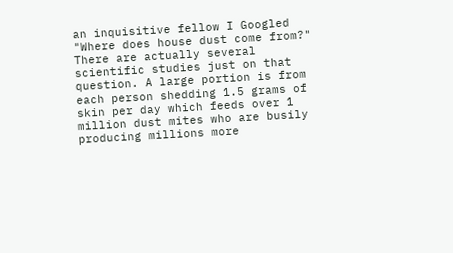an inquisitive fellow I Googled "Where does house dust come from?" There are actually several scientific studies just on that question. A large portion is from each person shedding 1.5 grams of skin per day which feeds over 1 million dust mites who are busily producing millions more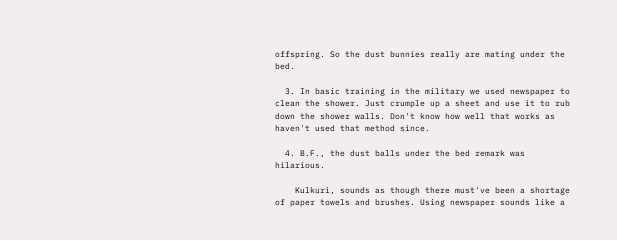offspring. So the dust bunnies really are mating under the bed.

  3. In basic training in the military we used newspaper to clean the shower. Just crumple up a sheet and use it to rub down the shower walls. Don't know how well that works as haven't used that method since.

  4. B.F., the dust balls under the bed remark was hilarious.

    Kulkuri, sounds as though there must've been a shortage of paper towels and brushes. Using newspaper sounds like a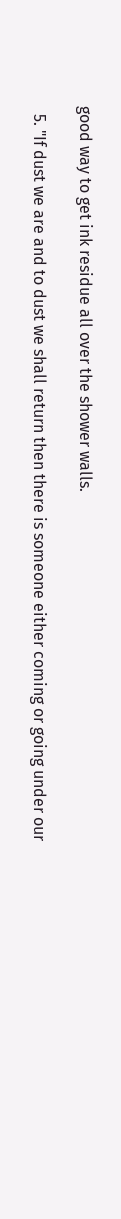good way to get ink residue all over the shower walls.

  5. "If dust we are and to dust we shall return then there is someone either coming or going under our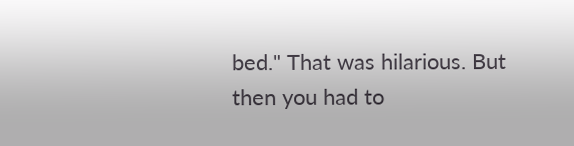bed." That was hilarious. But then you had to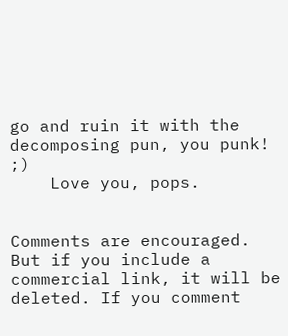go and ruin it with the decomposing pun, you punk! ;)
    Love you, pops.


Comments are encouraged. But if you include a commercial link, it will be deleted. If you comment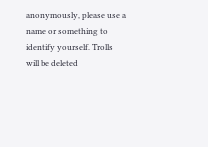anonymously, please use a name or something to identify yourself. Trolls will be deleted